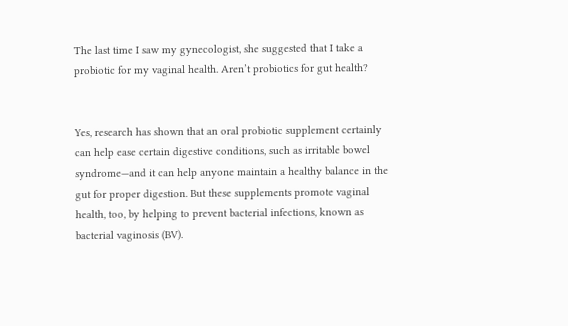The last time I saw my gynecologist, she suggested that I take a probiotic for my vaginal health. Aren’t probiotics for gut health?


Yes, research has shown that an oral probiotic supplement certainly can help ease certain digestive conditions, such as irritable bowel syndrome—and it can help anyone maintain a healthy balance in the gut for proper digestion. But these supplements promote vaginal health, too, by helping to prevent bacterial infections, known as bacterial vaginosis (BV).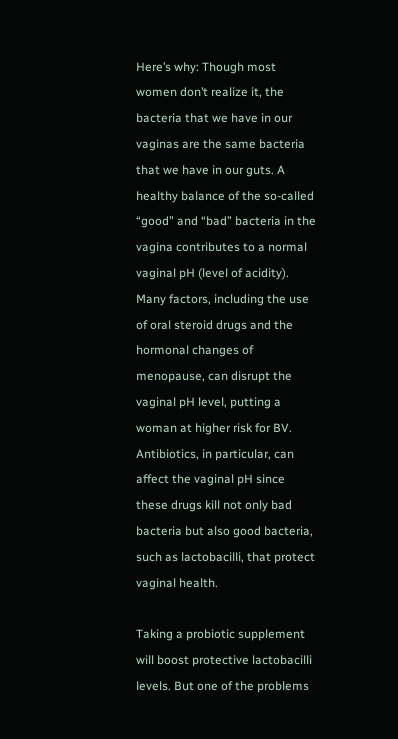Here’s why: Though most women don’t realize it, the bacteria that we have in our vaginas are the same bacteria that we have in our guts. A healthy balance of the so-called “good” and “bad” bacteria in the vagina contributes to a normal vaginal pH (level of acidity). Many factors, including the use of oral steroid drugs and the hormonal changes of menopause, can disrupt the vaginal pH level, putting a woman at higher risk for BV. Antibiotics, in particular, can affect the vaginal pH since these drugs kill not only bad bacteria but also good bacteria, such as lactobacilli, that protect vaginal health.

Taking a probiotic supplement will boost protective lactobacilli levels. But one of the problems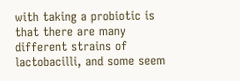with taking a probiotic is that there are many different strains of lactobacilli, and some seem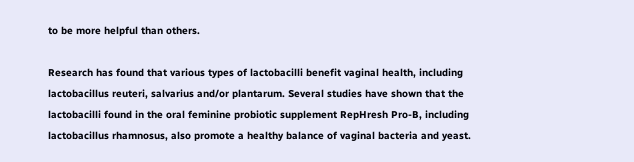to be more helpful than others.

Research has found that various types of lactobacilli benefit vaginal health, including lactobacillus reuteri, salvarius and/or plantarum. Several studies have shown that the lactobacilli found in the oral feminine probiotic supplement RepHresh Pro-B, including lactobacillus rhamnosus, also promote a healthy balance of vaginal bacteria and yeast.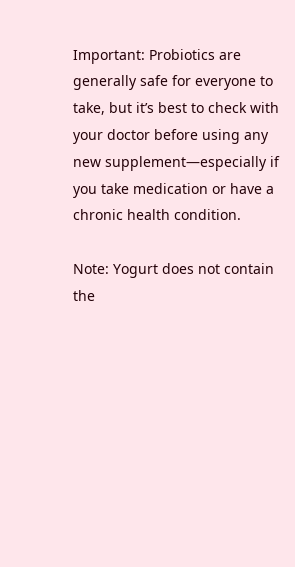Important: Probiotics are generally safe for everyone to take, but it’s best to check with your doctor before using any new supplement—especially if you take medication or have a chronic health condition.

Note: Yogurt does not contain the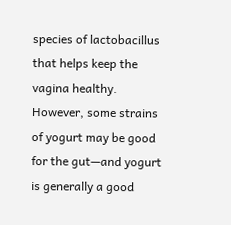species of lactobacillus that helps keep the vagina healthy. However, some strains of yogurt may be good for the gut—and yogurt is generally a good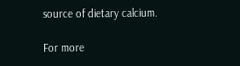source of dietary calcium.

For more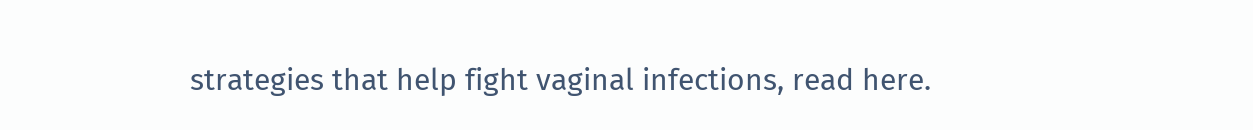strategies that help fight vaginal infections, read here.